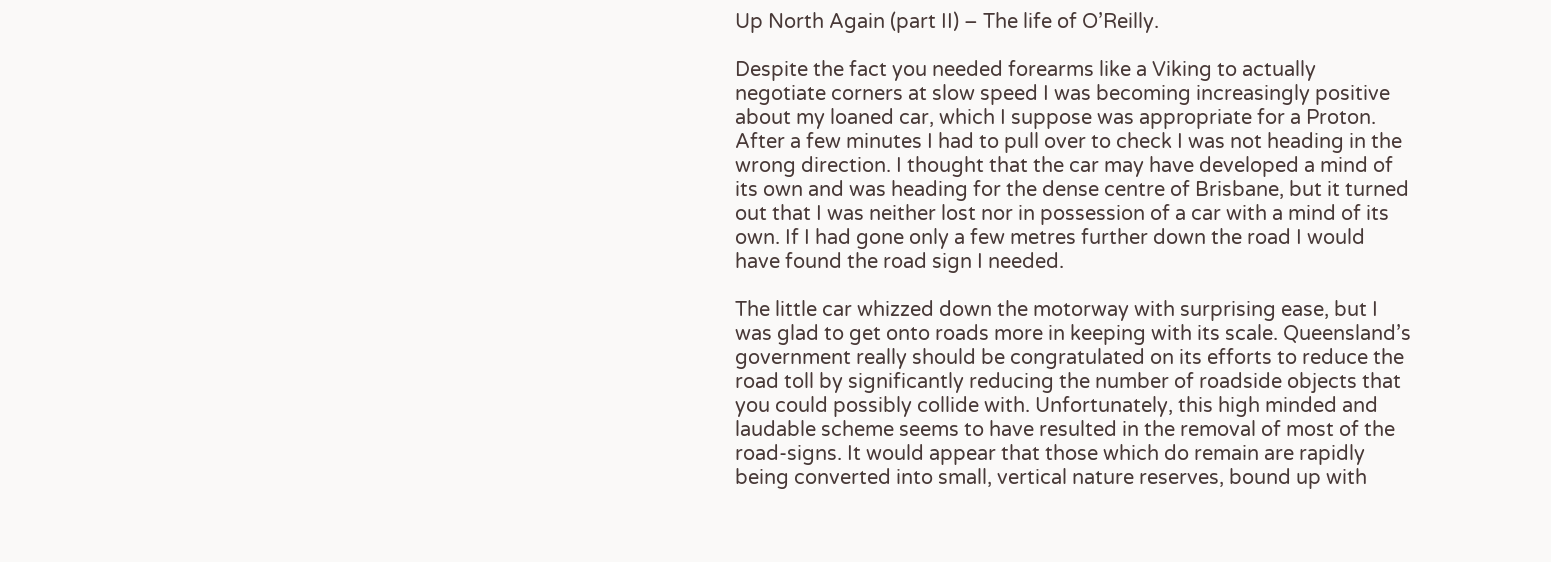Up North Again (part II) – The life of O’Reilly.

Despite the fact you needed forearms like a Viking to actually negotiate corners at slow speed I was becoming increasingly positive about my loaned car, which I suppose was appropriate for a Proton. After a few minutes I had to pull over to check I was not heading in the wrong direction. I thought that the car may have developed a mind of its own and was heading for the dense centre of Brisbane, but it turned out that I was neither lost nor in possession of a car with a mind of its own. If I had gone only a few metres further down the road I would have found the road sign I needed.

The little car whizzed down the motorway with surprising ease, but I was glad to get onto roads more in keeping with its scale. Queensland’s government really should be congratulated on its efforts to reduce the road toll by significantly reducing the number of roadside objects that you could possibly collide with. Unfortunately, this high minded and laudable scheme seems to have resulted in the removal of most of the road-signs. It would appear that those which do remain are rapidly being converted into small, vertical nature reserves, bound up with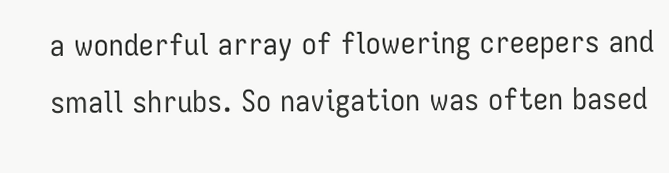a wonderful array of flowering creepers and small shrubs. So navigation was often based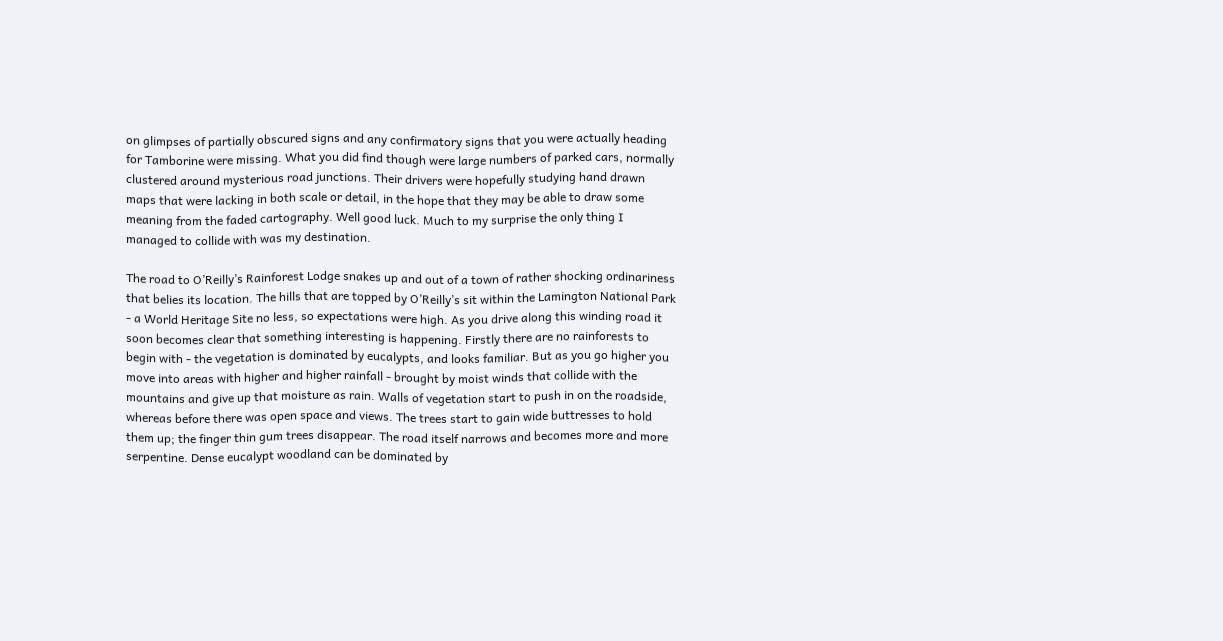on glimpses of partially obscured signs and any confirmatory signs that you were actually heading for Tamborine were missing. What you did find though were large numbers of parked cars, normally clustered around mysterious road junctions. Their drivers were hopefully studying hand drawn maps that were lacking in both scale or detail, in the hope that they may be able to draw some meaning from the faded cartography. Well good luck. Much to my surprise the only thing I managed to collide with was my destination.

The road to O’Reilly’s Rainforest Lodge snakes up and out of a town of rather shocking ordinariness that belies its location. The hills that are topped by O’Reilly’s sit within the Lamington National Park - a World Heritage Site no less, so expectations were high. As you drive along this winding road it soon becomes clear that something interesting is happening. Firstly there are no rainforests to begin with - the vegetation is dominated by eucalypts, and looks familiar. But as you go higher you move into areas with higher and higher rainfall - brought by moist winds that collide with the mountains and give up that moisture as rain. Walls of vegetation start to push in on the roadside, whereas before there was open space and views. The trees start to gain wide buttresses to hold them up; the finger thin gum trees disappear. The road itself narrows and becomes more and more serpentine. Dense eucalypt woodland can be dominated by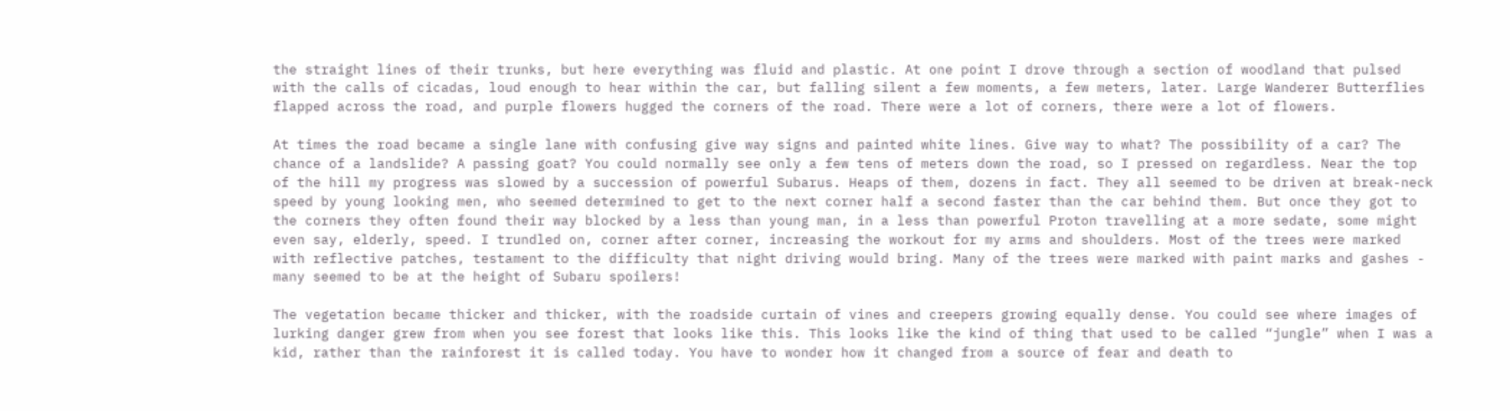the straight lines of their trunks, but here everything was fluid and plastic. At one point I drove through a section of woodland that pulsed with the calls of cicadas, loud enough to hear within the car, but falling silent a few moments, a few meters, later. Large Wanderer Butterflies flapped across the road, and purple flowers hugged the corners of the road. There were a lot of corners, there were a lot of flowers.

At times the road became a single lane with confusing give way signs and painted white lines. Give way to what? The possibility of a car? The chance of a landslide? A passing goat? You could normally see only a few tens of meters down the road, so I pressed on regardless. Near the top of the hill my progress was slowed by a succession of powerful Subarus. Heaps of them, dozens in fact. They all seemed to be driven at break-neck speed by young looking men, who seemed determined to get to the next corner half a second faster than the car behind them. But once they got to the corners they often found their way blocked by a less than young man, in a less than powerful Proton travelling at a more sedate, some might even say, elderly, speed. I trundled on, corner after corner, increasing the workout for my arms and shoulders. Most of the trees were marked with reflective patches, testament to the difficulty that night driving would bring. Many of the trees were marked with paint marks and gashes - many seemed to be at the height of Subaru spoilers!

The vegetation became thicker and thicker, with the roadside curtain of vines and creepers growing equally dense. You could see where images of lurking danger grew from when you see forest that looks like this. This looks like the kind of thing that used to be called “jungle” when I was a kid, rather than the rainforest it is called today. You have to wonder how it changed from a source of fear and death to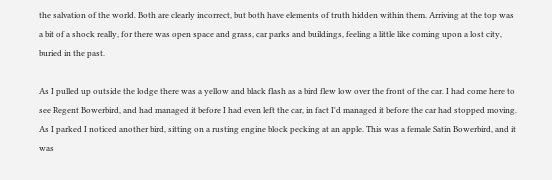the salvation of the world. Both are clearly incorrect, but both have elements of truth hidden within them. Arriving at the top was a bit of a shock really, for there was open space and grass, car parks and buildings, feeling a little like coming upon a lost city, buried in the past.

As I pulled up outside the lodge there was a yellow and black flash as a bird flew low over the front of the car. I had come here to see Regent Bowerbird, and had managed it before I had even left the car, in fact I'd managed it before the car had stopped moving. As I parked I noticed another bird, sitting on a rusting engine block pecking at an apple. This was a female Satin Bowerbird, and it was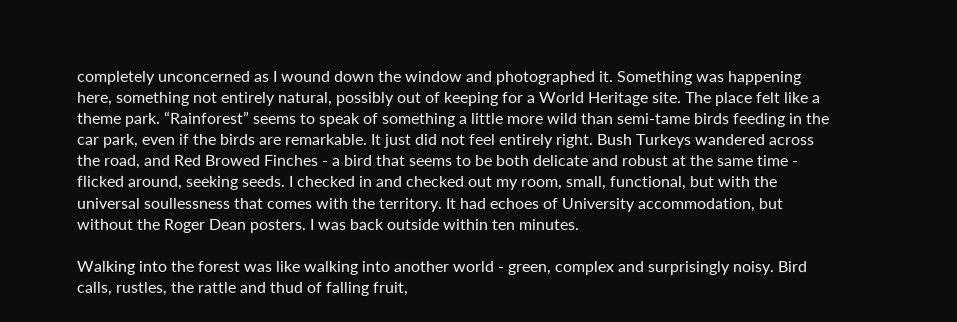completely unconcerned as I wound down the window and photographed it. Something was happening here, something not entirely natural, possibly out of keeping for a World Heritage site. The place felt like a theme park. “Rainforest” seems to speak of something a little more wild than semi-tame birds feeding in the car park, even if the birds are remarkable. It just did not feel entirely right. Bush Turkeys wandered across the road, and Red Browed Finches - a bird that seems to be both delicate and robust at the same time - flicked around, seeking seeds. I checked in and checked out my room, small, functional, but with the universal soullessness that comes with the territory. It had echoes of University accommodation, but without the Roger Dean posters. I was back outside within ten minutes.

Walking into the forest was like walking into another world - green, complex and surprisingly noisy. Bird calls, rustles, the rattle and thud of falling fruit,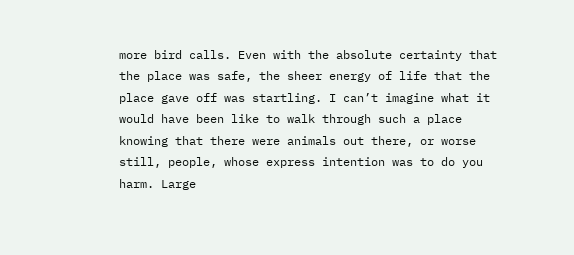more bird calls. Even with the absolute certainty that the place was safe, the sheer energy of life that the place gave off was startling. I can’t imagine what it would have been like to walk through such a place knowing that there were animals out there, or worse still, people, whose express intention was to do you harm. Large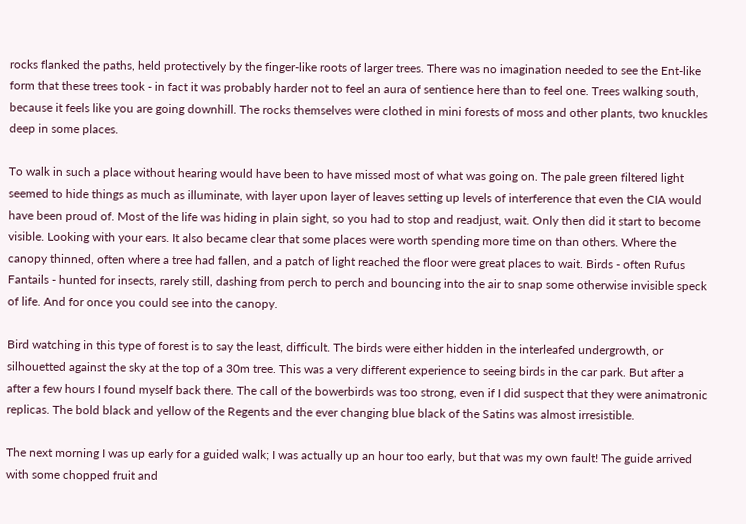rocks flanked the paths, held protectively by the finger-like roots of larger trees. There was no imagination needed to see the Ent-like form that these trees took - in fact it was probably harder not to feel an aura of sentience here than to feel one. Trees walking south, because it feels like you are going downhill. The rocks themselves were clothed in mini forests of moss and other plants, two knuckles deep in some places.

To walk in such a place without hearing would have been to have missed most of what was going on. The pale green filtered light seemed to hide things as much as illuminate, with layer upon layer of leaves setting up levels of interference that even the CIA would have been proud of. Most of the life was hiding in plain sight, so you had to stop and readjust, wait. Only then did it start to become visible. Looking with your ears. It also became clear that some places were worth spending more time on than others. Where the canopy thinned, often where a tree had fallen, and a patch of light reached the floor were great places to wait. Birds - often Rufus Fantails - hunted for insects, rarely still, dashing from perch to perch and bouncing into the air to snap some otherwise invisible speck of life. And for once you could see into the canopy.

Bird watching in this type of forest is to say the least, difficult. The birds were either hidden in the interleafed undergrowth, or silhouetted against the sky at the top of a 30m tree. This was a very different experience to seeing birds in the car park. But after a after a few hours I found myself back there. The call of the bowerbirds was too strong, even if I did suspect that they were animatronic replicas. The bold black and yellow of the Regents and the ever changing blue black of the Satins was almost irresistible.

The next morning I was up early for a guided walk; I was actually up an hour too early, but that was my own fault! The guide arrived with some chopped fruit and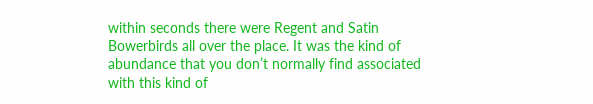within seconds there were Regent and Satin Bowerbirds all over the place. It was the kind of abundance that you don’t normally find associated with this kind of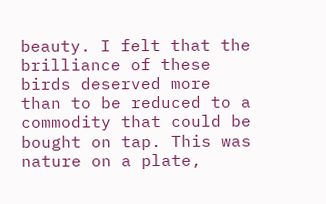beauty. I felt that the brilliance of these birds deserved more than to be reduced to a commodity that could be bought on tap. This was nature on a plate,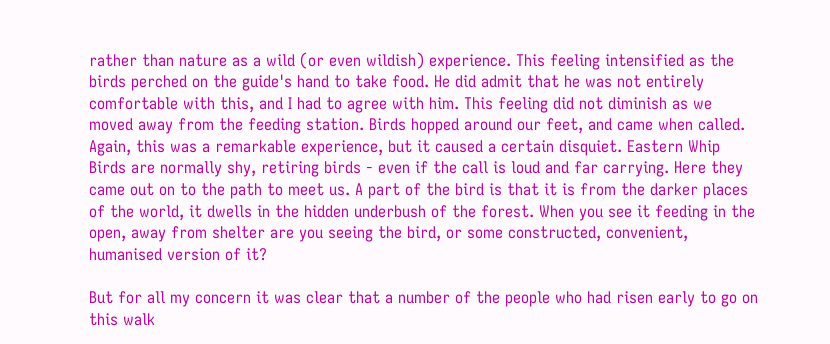rather than nature as a wild (or even wildish) experience. This feeling intensified as the birds perched on the guide's hand to take food. He did admit that he was not entirely comfortable with this, and I had to agree with him. This feeling did not diminish as we moved away from the feeding station. Birds hopped around our feet, and came when called. Again, this was a remarkable experience, but it caused a certain disquiet. Eastern Whip Birds are normally shy, retiring birds - even if the call is loud and far carrying. Here they came out on to the path to meet us. A part of the bird is that it is from the darker places of the world, it dwells in the hidden underbush of the forest. When you see it feeding in the open, away from shelter are you seeing the bird, or some constructed, convenient, humanised version of it?

But for all my concern it was clear that a number of the people who had risen early to go on this walk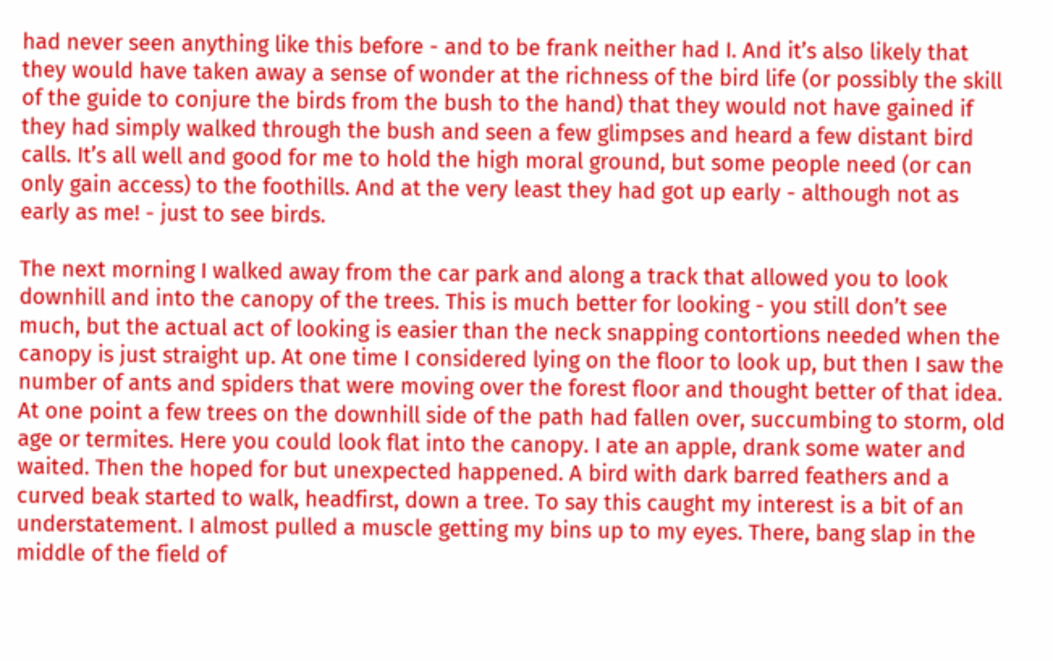had never seen anything like this before - and to be frank neither had I. And it’s also likely that they would have taken away a sense of wonder at the richness of the bird life (or possibly the skill of the guide to conjure the birds from the bush to the hand) that they would not have gained if they had simply walked through the bush and seen a few glimpses and heard a few distant bird calls. It’s all well and good for me to hold the high moral ground, but some people need (or can only gain access) to the foothills. And at the very least they had got up early - although not as early as me! - just to see birds.

The next morning I walked away from the car park and along a track that allowed you to look downhill and into the canopy of the trees. This is much better for looking - you still don’t see much, but the actual act of looking is easier than the neck snapping contortions needed when the canopy is just straight up. At one time I considered lying on the floor to look up, but then I saw the number of ants and spiders that were moving over the forest floor and thought better of that idea. At one point a few trees on the downhill side of the path had fallen over, succumbing to storm, old age or termites. Here you could look flat into the canopy. I ate an apple, drank some water and waited. Then the hoped for but unexpected happened. A bird with dark barred feathers and a curved beak started to walk, headfirst, down a tree. To say this caught my interest is a bit of an understatement. I almost pulled a muscle getting my bins up to my eyes. There, bang slap in the middle of the field of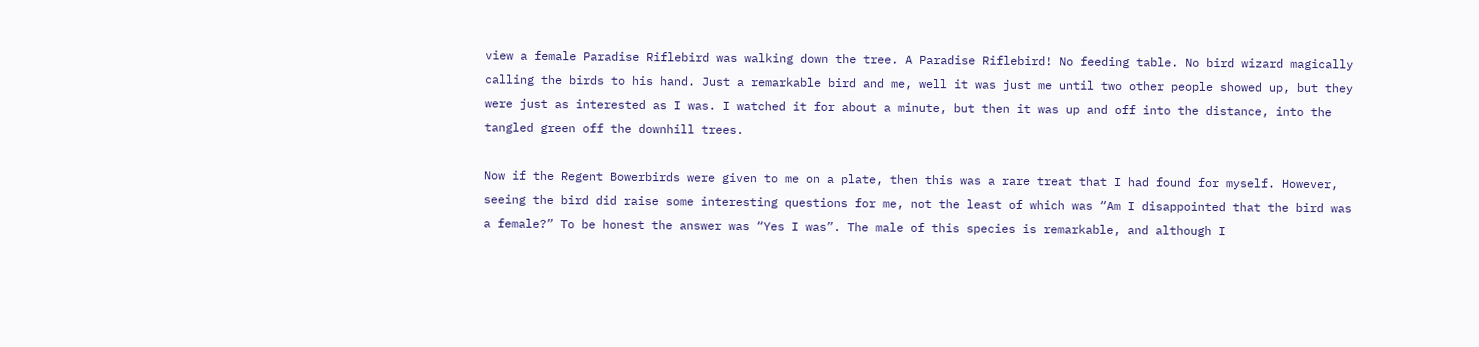view a female Paradise Riflebird was walking down the tree. A Paradise Riflebird! No feeding table. No bird wizard magically calling the birds to his hand. Just a remarkable bird and me, well it was just me until two other people showed up, but they were just as interested as I was. I watched it for about a minute, but then it was up and off into the distance, into the tangled green off the downhill trees.

Now if the Regent Bowerbirds were given to me on a plate, then this was a rare treat that I had found for myself. However, seeing the bird did raise some interesting questions for me, not the least of which was “Am I disappointed that the bird was a female?” To be honest the answer was “Yes I was”. The male of this species is remarkable, and although I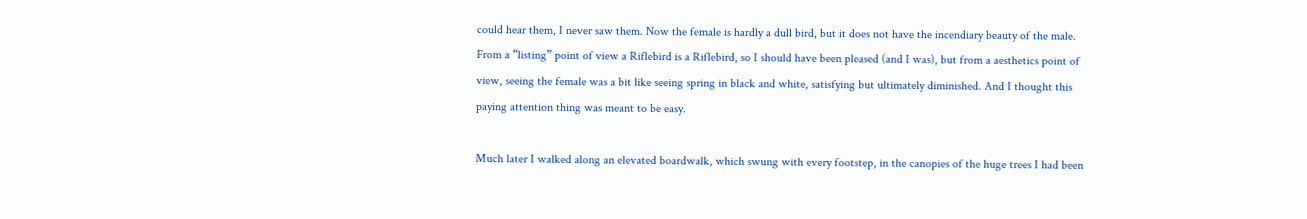could hear them, I never saw them. Now the female is hardly a dull bird, but it does not have the incendiary beauty of the male. From a “listing” point of view a Riflebird is a Riflebird, so I should have been pleased (and I was), but from a aesthetics point of view, seeing the female was a bit like seeing spring in black and white, satisfying but ultimately diminished. And I thought this paying attention thing was meant to be easy.

Much later I walked along an elevated boardwalk, which swung with every footstep, in the canopies of the huge trees I had been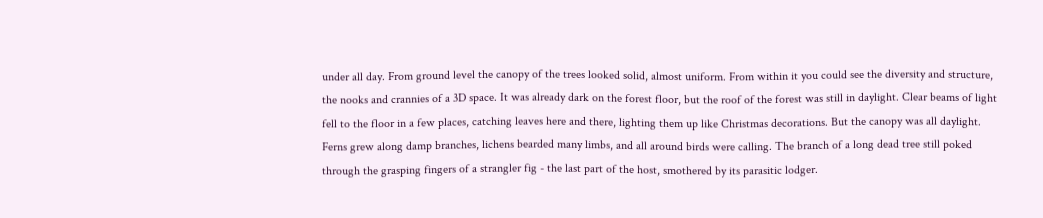under all day. From ground level the canopy of the trees looked solid, almost uniform. From within it you could see the diversity and structure, the nooks and crannies of a 3D space. It was already dark on the forest floor, but the roof of the forest was still in daylight. Clear beams of light fell to the floor in a few places, catching leaves here and there, lighting them up like Christmas decorations. But the canopy was all daylight. Ferns grew along damp branches, lichens bearded many limbs, and all around birds were calling. The branch of a long dead tree still poked through the grasping fingers of a strangler fig - the last part of the host, smothered by its parasitic lodger.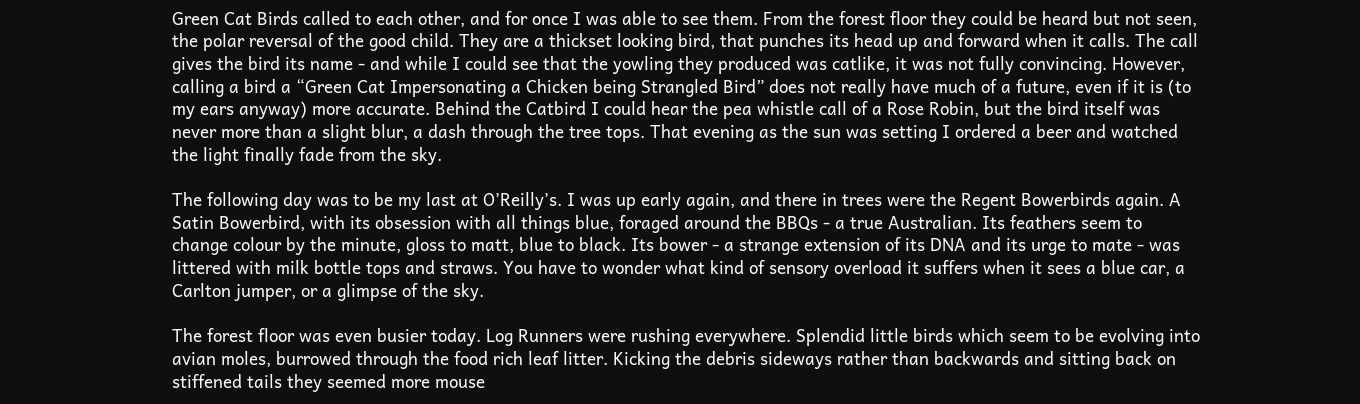Green Cat Birds called to each other, and for once I was able to see them. From the forest floor they could be heard but not seen, the polar reversal of the good child. They are a thickset looking bird, that punches its head up and forward when it calls. The call gives the bird its name - and while I could see that the yowling they produced was catlike, it was not fully convincing. However, calling a bird a “Green Cat Impersonating a Chicken being Strangled Bird” does not really have much of a future, even if it is (to my ears anyway) more accurate. Behind the Catbird I could hear the pea whistle call of a Rose Robin, but the bird itself was never more than a slight blur, a dash through the tree tops. That evening as the sun was setting I ordered a beer and watched the light finally fade from the sky.

The following day was to be my last at O’Reilly’s. I was up early again, and there in trees were the Regent Bowerbirds again. A Satin Bowerbird, with its obsession with all things blue, foraged around the BBQs - a true Australian. Its feathers seem to change colour by the minute, gloss to matt, blue to black. Its bower - a strange extension of its DNA and its urge to mate - was littered with milk bottle tops and straws. You have to wonder what kind of sensory overload it suffers when it sees a blue car, a Carlton jumper, or a glimpse of the sky.

The forest floor was even busier today. Log Runners were rushing everywhere. Splendid little birds which seem to be evolving into avian moles, burrowed through the food rich leaf litter. Kicking the debris sideways rather than backwards and sitting back on stiffened tails they seemed more mouse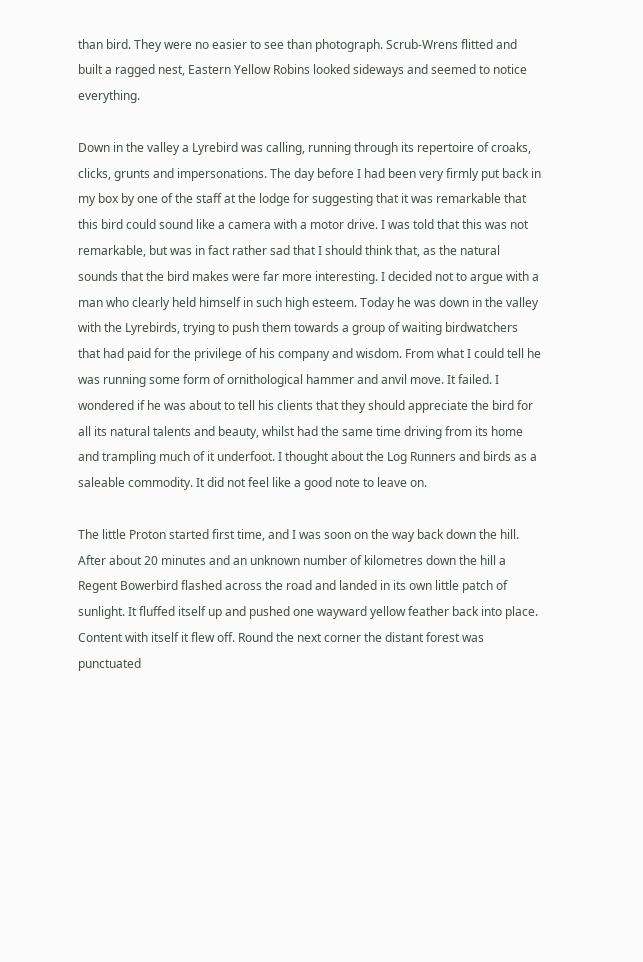than bird. They were no easier to see than photograph. Scrub-Wrens flitted and built a ragged nest, Eastern Yellow Robins looked sideways and seemed to notice everything.

Down in the valley a Lyrebird was calling, running through its repertoire of croaks, clicks, grunts and impersonations. The day before I had been very firmly put back in my box by one of the staff at the lodge for suggesting that it was remarkable that this bird could sound like a camera with a motor drive. I was told that this was not remarkable, but was in fact rather sad that I should think that, as the natural sounds that the bird makes were far more interesting. I decided not to argue with a man who clearly held himself in such high esteem. Today he was down in the valley with the Lyrebirds, trying to push them towards a group of waiting birdwatchers that had paid for the privilege of his company and wisdom. From what I could tell he was running some form of ornithological hammer and anvil move. It failed. I wondered if he was about to tell his clients that they should appreciate the bird for all its natural talents and beauty, whilst had the same time driving from its home and trampling much of it underfoot. I thought about the Log Runners and birds as a saleable commodity. It did not feel like a good note to leave on.

The little Proton started first time, and I was soon on the way back down the hill. After about 20 minutes and an unknown number of kilometres down the hill a Regent Bowerbird flashed across the road and landed in its own little patch of sunlight. It fluffed itself up and pushed one wayward yellow feather back into place. Content with itself it flew off. Round the next corner the distant forest was punctuated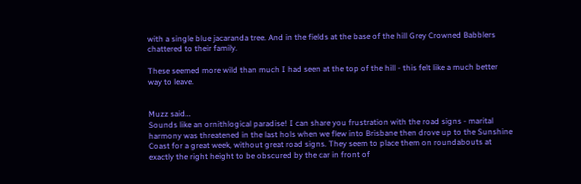with a single blue jacaranda tree. And in the fields at the base of the hill Grey Crowned Babblers chattered to their family.

These seemed more wild than much I had seen at the top of the hill - this felt like a much better way to leave.


Muzz said…
Sounds like an ornithlogical paradise! I can share you frustration with the road signs - marital harmony was threatened in the last hols when we flew into Brisbane then drove up to the Sunshine Coast for a great week, without great road signs. They seem to place them on roundabouts at exactly the right height to be obscured by the car in front of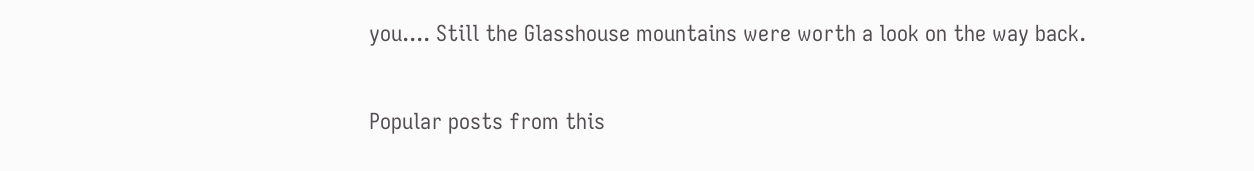you.... Still the Glasshouse mountains were worth a look on the way back.

Popular posts from this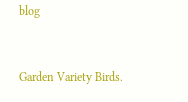blog


Garden Variety Birds.